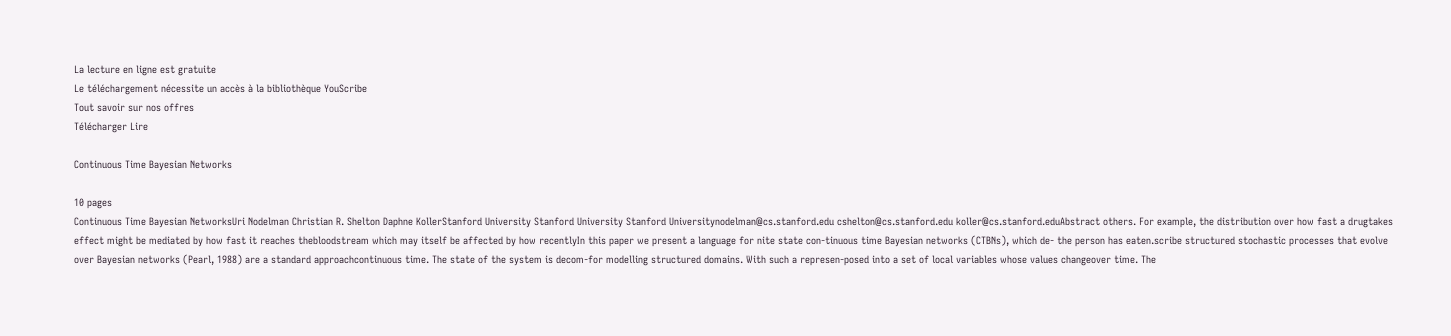La lecture en ligne est gratuite
Le téléchargement nécessite un accès à la bibliothèque YouScribe
Tout savoir sur nos offres
Télécharger Lire

Continuous Time Bayesian Networks

10 pages
Continuous Time Bayesian NetworksUri Nodelman Christian R. Shelton Daphne KollerStanford University Stanford University Stanford Universitynodelman@cs.stanford.edu cshelton@cs.stanford.edu koller@cs.stanford.eduAbstract others. For example, the distribution over how fast a drugtakes effect might be mediated by how fast it reaches thebloodstream which may itself be affected by how recentlyIn this paper we present a language for nite state con-tinuous time Bayesian networks (CTBNs), which de- the person has eaten.scribe structured stochastic processes that evolve over Bayesian networks (Pearl, 1988) are a standard approachcontinuous time. The state of the system is decom-for modelling structured domains. With such a represen-posed into a set of local variables whose values changeover time. The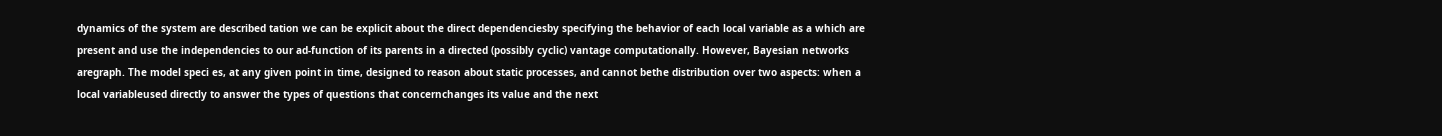dynamics of the system are described tation we can be explicit about the direct dependenciesby specifying the behavior of each local variable as a which are present and use the independencies to our ad-function of its parents in a directed (possibly cyclic) vantage computationally. However, Bayesian networks aregraph. The model speci es, at any given point in time, designed to reason about static processes, and cannot bethe distribution over two aspects: when a local variableused directly to answer the types of questions that concernchanges its value and the next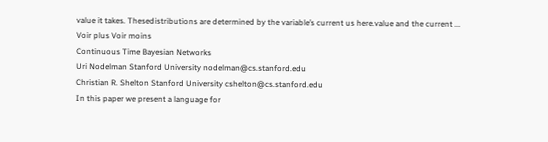value it takes. Thesedistributions are determined by the variable’s current us here.value and the current ...
Voir plus Voir moins
Continuous Time Bayesian Networks
Uri Nodelman Stanford University nodelman@cs.stanford.edu
Christian R. Shelton Stanford University cshelton@cs.stanford.edu
In this paper we present a language for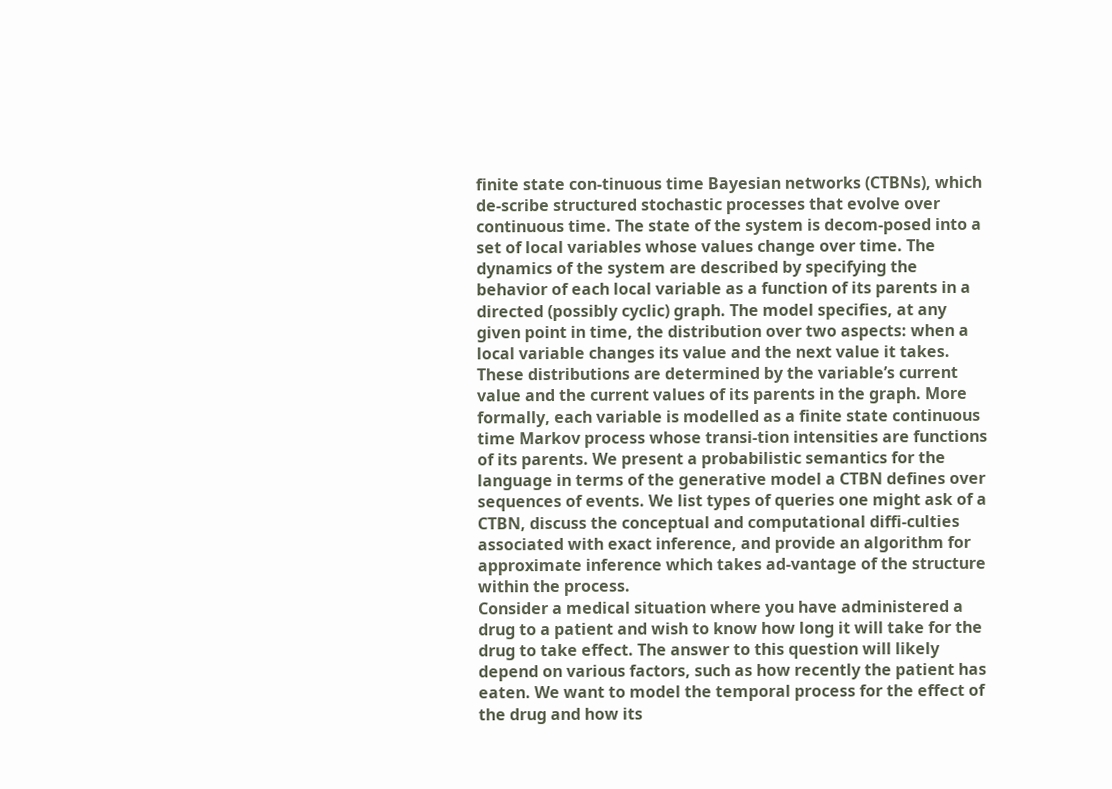finite state con-tinuous time Bayesian networks (CTBNs), which de-scribe structured stochastic processes that evolve over continuous time. The state of the system is decom-posed into a set of local variables whose values change over time. The dynamics of the system are described by specifying the behavior of each local variable as a function of its parents in a directed (possibly cyclic) graph. The model specifies, at any given point in time, the distribution over two aspects: when a local variable changes its value and the next value it takes. These distributions are determined by the variable’s current value and the current values of its parents in the graph. More formally, each variable is modelled as a finite state continuous time Markov process whose transi-tion intensities are functions of its parents. We present a probabilistic semantics for the language in terms of the generative model a CTBN defines over sequences of events. We list types of queries one might ask of a CTBN, discuss the conceptual and computational diffi-culties associated with exact inference, and provide an algorithm for approximate inference which takes ad-vantage of the structure within the process.
Consider a medical situation where you have administered a drug to a patient and wish to know how long it will take for the drug to take effect. The answer to this question will likely depend on various factors, such as how recently the patient has eaten. We want to model the temporal process for the effect of the drug and how its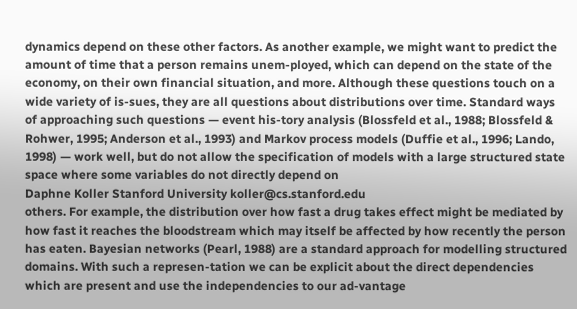dynamics depend on these other factors. As another example, we might want to predict the amount of time that a person remains unem-ployed, which can depend on the state of the economy, on their own financial situation, and more. Although these questions touch on a wide variety of is-sues, they are all questions about distributions over time. Standard ways of approaching such questions — event his-tory analysis (Blossfeld et al., 1988; Blossfeld & Rohwer, 1995; Anderson et al., 1993) and Markov process models (Duffie et al., 1996; Lando, 1998) — work well, but do not allow the specification of models with a large structured state space where some variables do not directly depend on
Daphne Koller Stanford University koller@cs.stanford.edu
others. For example, the distribution over how fast a drug takes effect might be mediated by how fast it reaches the bloodstream which may itself be affected by how recently the person has eaten. Bayesian networks (Pearl, 1988) are a standard approach for modelling structured domains. With such a represen-tation we can be explicit about the direct dependencies which are present and use the independencies to our ad-vantage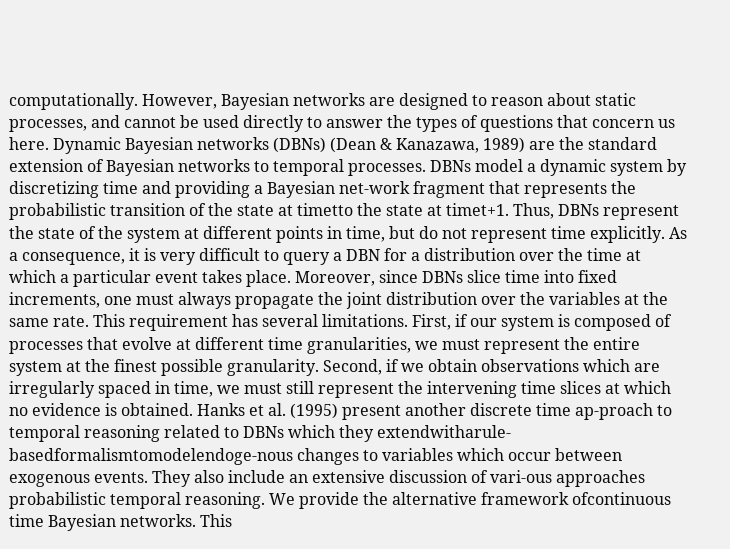computationally. However, Bayesian networks are designed to reason about static processes, and cannot be used directly to answer the types of questions that concern us here. Dynamic Bayesian networks (DBNs) (Dean & Kanazawa, 1989) are the standard extension of Bayesian networks to temporal processes. DBNs model a dynamic system by discretizing time and providing a Bayesian net-work fragment that represents the probabilistic transition of the state at timetto the state at timet+1. Thus, DBNs represent the state of the system at different points in time, but do not represent time explicitly. As a consequence, it is very difficult to query a DBN for a distribution over the time at which a particular event takes place. Moreover, since DBNs slice time into fixed increments, one must always propagate the joint distribution over the variables at the same rate. This requirement has several limitations. First, if our system is composed of processes that evolve at different time granularities, we must represent the entire system at the finest possible granularity. Second, if we obtain observations which are irregularly spaced in time, we must still represent the intervening time slices at which no evidence is obtained. Hanks et al. (1995) present another discrete time ap-proach to temporal reasoning related to DBNs which they extendwitharule-basedformalismtomodelendoge-nous changes to variables which occur between exogenous events. They also include an extensive discussion of vari-ous approaches probabilistic temporal reasoning. We provide the alternative framework ofcontinuous time Bayesian networks. This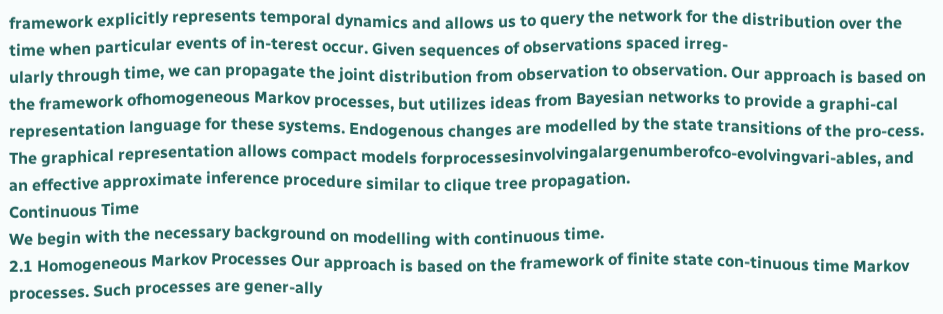framework explicitly represents temporal dynamics and allows us to query the network for the distribution over the time when particular events of in-terest occur. Given sequences of observations spaced irreg-
ularly through time, we can propagate the joint distribution from observation to observation. Our approach is based on the framework ofhomogeneous Markov processes, but utilizes ideas from Bayesian networks to provide a graphi-cal representation language for these systems. Endogenous changes are modelled by the state transitions of the pro-cess. The graphical representation allows compact models forprocessesinvolvingalargenumberofco-evolvingvari-ables, and an effective approximate inference procedure similar to clique tree propagation.
Continuous Time
We begin with the necessary background on modelling with continuous time.
2.1 Homogeneous Markov Processes Our approach is based on the framework of finite state con-tinuous time Markov processes. Such processes are gener-ally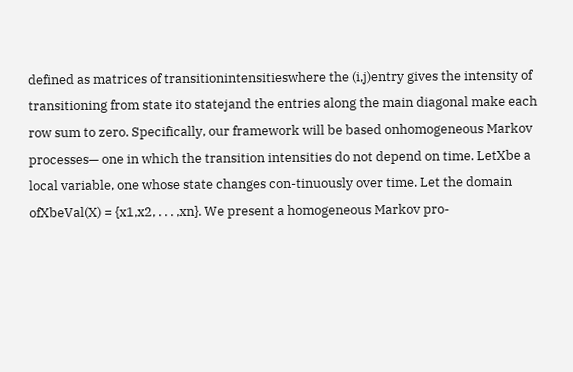defined as matrices of transitionintensitieswhere the (i,j)entry gives the intensity of transitioning from state ito statejand the entries along the main diagonal make each row sum to zero. Specifically, our framework will be based onhomogeneous Markov processes— one in which the transition intensities do not depend on time. LetXbe a local variable, one whose state changes con-tinuously over time. Let the domain ofXbeVal(X) = {x1,x2, . . . ,xn}. We present a homogeneous Markov pro-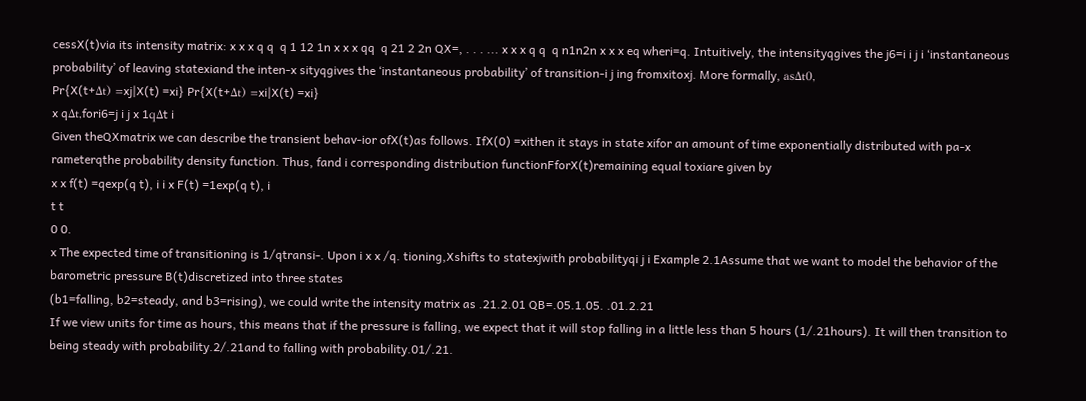cessX(t)via its intensity matrix: x x x q q  q 1 12 1n x x x qq  q 21 2 2n QX=, . . . ... x x x q q  q n1n2n x x x eq wheri=q. Intuitively, the intensityqgives the j6=i i j i ‘instantaneous probability’ of leaving statexiand the inten-x sityqgives the ‘instantaneous probability’ of transition-i j ing fromxitoxj. More formally, asΔt0,
Pr{X(t+Δt) =xj|X(t) =xi} Pr{X(t+Δt) =xi|X(t) =xi}
x qΔt,fori6=j i j x 1qΔt i
Given theQXmatrix we can describe the transient behav-ior ofX(t)as follows. IfX(0) =xithen it stays in state xifor an amount of time exponentially distributed with pa-x rameterqthe probability density function. Thus, fand i corresponding distribution functionFforX(t)remaining equal toxiare given by
x x f(t) =qexp(q t), i i x F(t) =1exp(q t), i
t t
0 0.
x The expected time of transitioning is 1/qtransi-. Upon i x x /q. tioning,Xshifts to statexjwith probabilityqi j i Example 2.1Assume that we want to model the behavior of the barometric pressure B(t)discretized into three states
(b1=falling, b2=steady, and b3=rising), we could write the intensity matrix as .21.2.01 QB=.05.1.05. .01.2.21
If we view units for time as hours, this means that if the pressure is falling, we expect that it will stop falling in a little less than 5 hours (1/.21hours). It will then transition to being steady with probability.2/.21and to falling with probability.01/.21.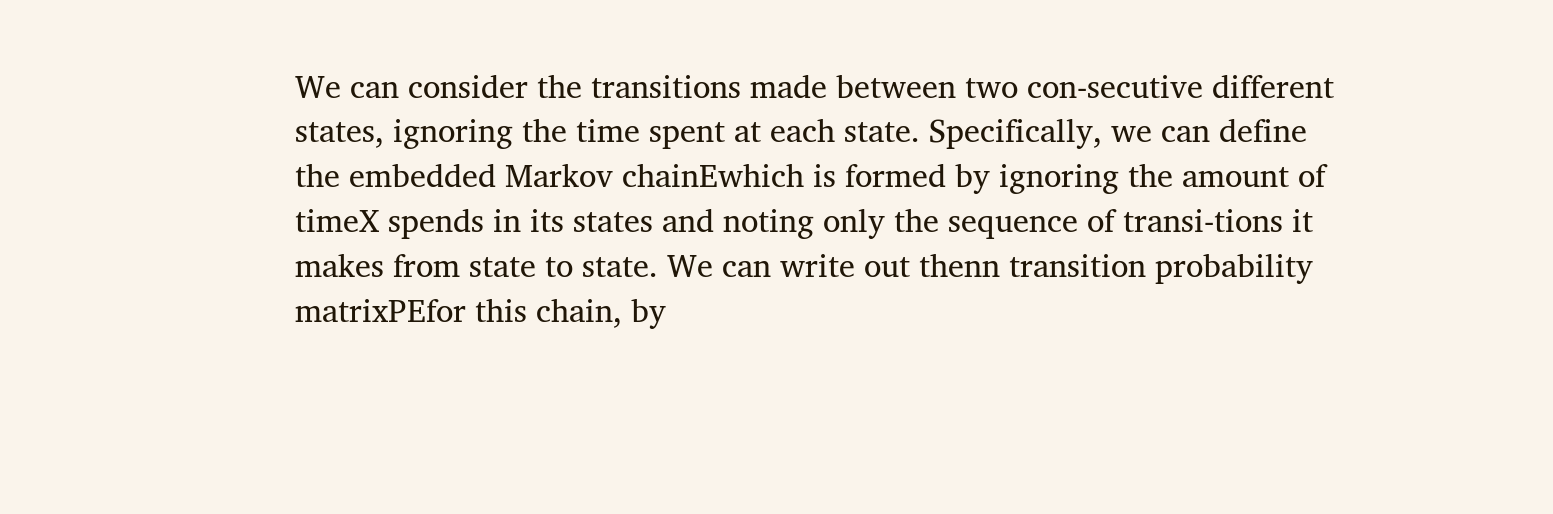We can consider the transitions made between two con-secutive different states, ignoring the time spent at each state. Specifically, we can define the embedded Markov chainEwhich is formed by ignoring the amount of timeX spends in its states and noting only the sequence of transi-tions it makes from state to state. We can write out thenn transition probability matrixPEfor this chain, by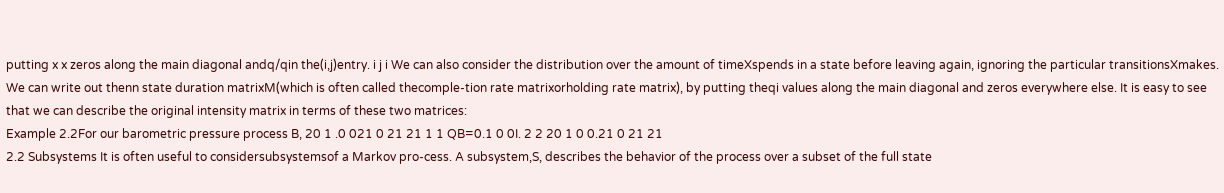putting x x zeros along the main diagonal andq/qin the(i,j)entry. i j i We can also consider the distribution over the amount of timeXspends in a state before leaving again, ignoring the particular transitionsXmakes. We can write out thenn state duration matrixM(which is often called thecomple-tion rate matrixorholding rate matrix), by putting theqi values along the main diagonal and zeros everywhere else. It is easy to see that we can describe the original intensity matrix in terms of these two matrices:
Example 2.2For our barometric pressure process B, 20 1 .0 021 0 21 21 1 1 QB=0.1 0 0I. 2 2 20 1 0 0.21 0 21 21
2.2 Subsystems It is often useful to considersubsystemsof a Markov pro-cess. A subsystem,S, describes the behavior of the process over a subset of the full state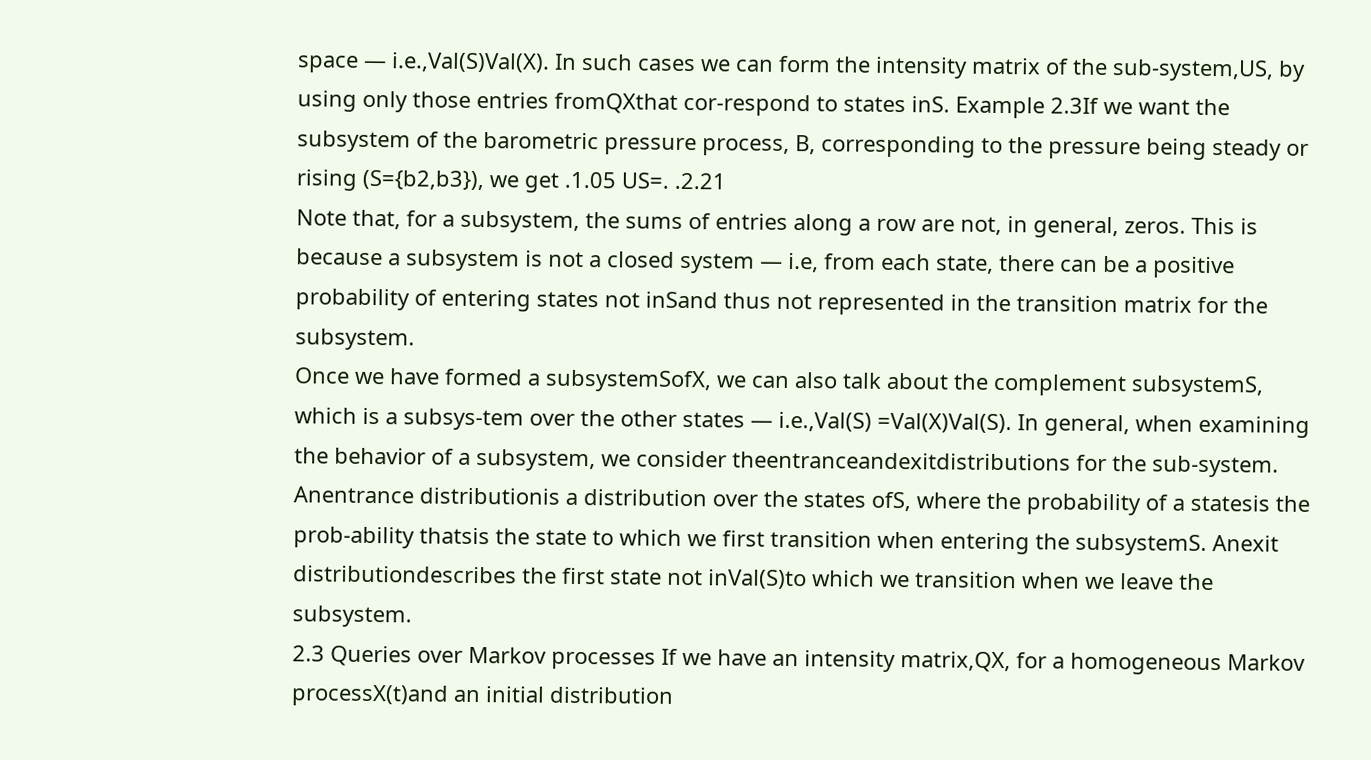space — i.e.,Val(S)Val(X). In such cases we can form the intensity matrix of the sub-system,US, by using only those entries fromQXthat cor-respond to states inS. Example 2.3If we want the subsystem of the barometric pressure process, B, corresponding to the pressure being steady or rising (S={b2,b3}), we get .1.05 US=. .2.21
Note that, for a subsystem, the sums of entries along a row are not, in general, zeros. This is because a subsystem is not a closed system — i.e, from each state, there can be a positive probability of entering states not inSand thus not represented in the transition matrix for the subsystem.
Once we have formed a subsystemSofX, we can also talk about the complement subsystemS, which is a subsys-tem over the other states — i.e.,Val(S) =Val(X)Val(S). In general, when examining the behavior of a subsystem, we consider theentranceandexitdistributions for the sub-system. Anentrance distributionis a distribution over the states ofS, where the probability of a statesis the prob-ability thatsis the state to which we first transition when entering the subsystemS. Anexit distributiondescribes the first state not inVal(S)to which we transition when we leave the subsystem.
2.3 Queries over Markov processes If we have an intensity matrix,QX, for a homogeneous Markov processX(t)and an initial distribution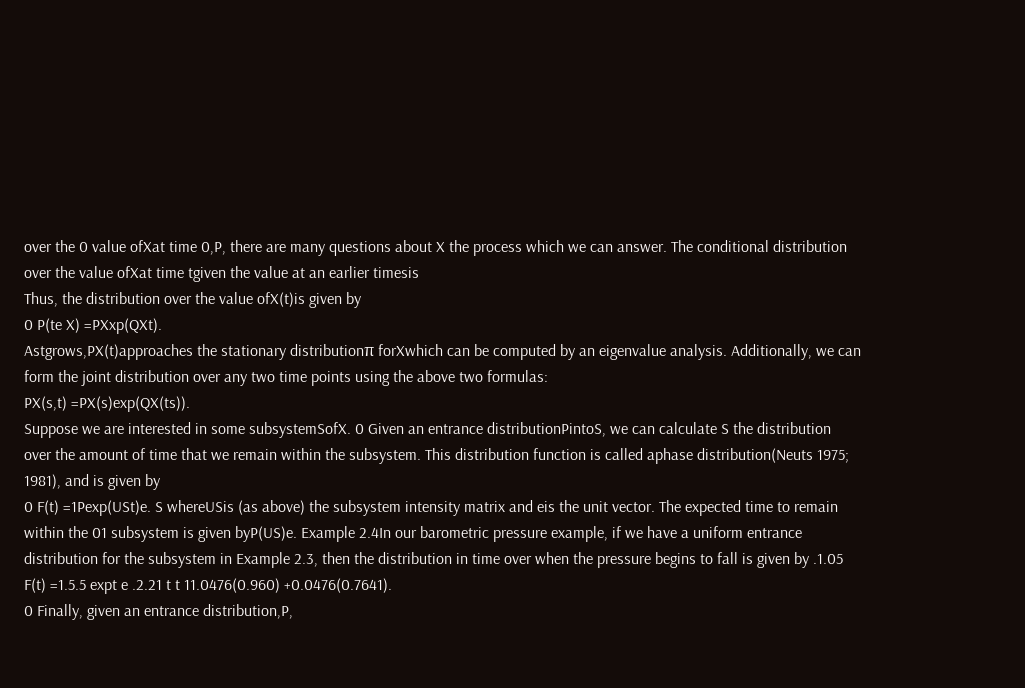over the 0 value ofXat time 0,P, there are many questions about X the process which we can answer. The conditional distribution over the value ofXat time tgiven the value at an earlier timesis
Thus, the distribution over the value ofX(t)is given by
0 P(te X) =PXxp(QXt).
Astgrows,PX(t)approaches the stationary distributionπ forXwhich can be computed by an eigenvalue analysis. Additionally, we can form the joint distribution over any two time points using the above two formulas:
PX(s,t) =PX(s)exp(QX(ts)).
Suppose we are interested in some subsystemSofX. 0 Given an entrance distributionPintoS, we can calculate S the distribution over the amount of time that we remain within the subsystem. This distribution function is called aphase distribution(Neuts 1975; 1981), and is given by
0 F(t) =1Pexp(USt)e. S whereUSis (as above) the subsystem intensity matrix and eis the unit vector. The expected time to remain within the 01 subsystem is given byP(US)e. Example 2.4In our barometric pressure example, if we have a uniform entrance distribution for the subsystem in Example 2.3, then the distribution in time over when the pressure begins to fall is given by .1.05 F(t) =1.5.5 expt e .2.21 t t 11.0476(0.960) +0.0476(0.7641).
0 Finally, given an entrance distribution,P,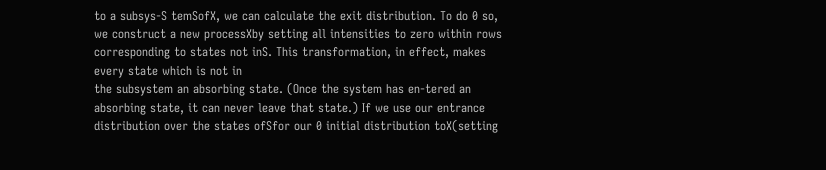to a subsys-S temSofX, we can calculate the exit distribution. To do 0 so, we construct a new processXby setting all intensities to zero within rows corresponding to states not inS. This transformation, in effect, makes every state which is not in
the subsystem an absorbing state. (Once the system has en-tered an absorbing state, it can never leave that state.) If we use our entrance distribution over the states ofSfor our 0 initial distribution toX(setting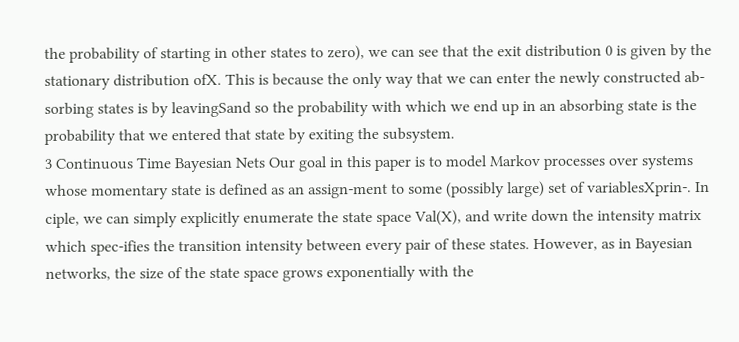the probability of starting in other states to zero), we can see that the exit distribution 0 is given by the stationary distribution ofX. This is because the only way that we can enter the newly constructed ab-sorbing states is by leavingSand so the probability with which we end up in an absorbing state is the probability that we entered that state by exiting the subsystem.
3 Continuous Time Bayesian Nets Our goal in this paper is to model Markov processes over systems whose momentary state is defined as an assign-ment to some (possibly large) set of variablesXprin-. In ciple, we can simply explicitly enumerate the state space Val(X), and write down the intensity matrix which spec-ifies the transition intensity between every pair of these states. However, as in Bayesian networks, the size of the state space grows exponentially with the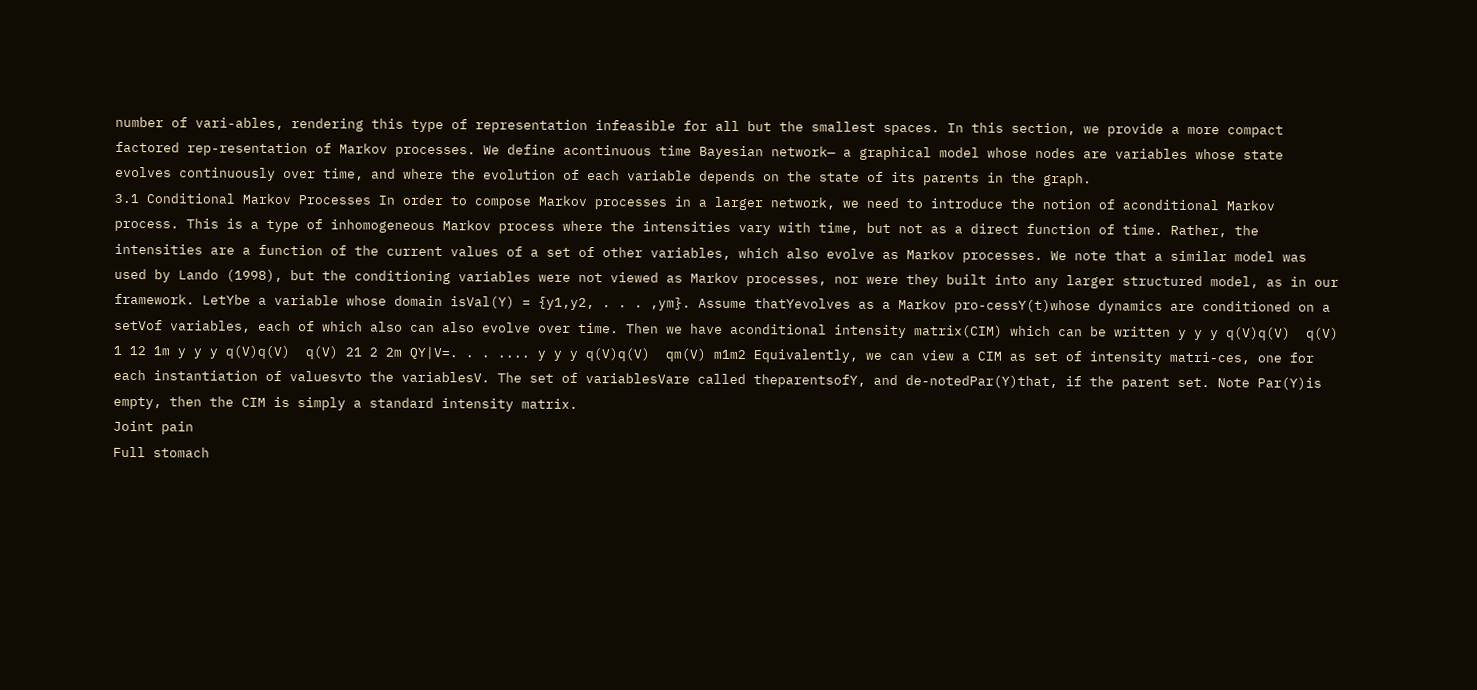number of vari-ables, rendering this type of representation infeasible for all but the smallest spaces. In this section, we provide a more compact factored rep-resentation of Markov processes. We define acontinuous time Bayesian network— a graphical model whose nodes are variables whose state evolves continuously over time, and where the evolution of each variable depends on the state of its parents in the graph.
3.1 Conditional Markov Processes In order to compose Markov processes in a larger network, we need to introduce the notion of aconditional Markov process. This is a type of inhomogeneous Markov process where the intensities vary with time, but not as a direct function of time. Rather, the intensities are a function of the current values of a set of other variables, which also evolve as Markov processes. We note that a similar model was used by Lando (1998), but the conditioning variables were not viewed as Markov processes, nor were they built into any larger structured model, as in our framework. LetYbe a variable whose domain isVal(Y) = {y1,y2, . . . ,ym}. Assume thatYevolves as a Markov pro-cessY(t)whose dynamics are conditioned on a setVof variables, each of which also can also evolve over time. Then we have aconditional intensity matrix(CIM) which can be written y y y q(V)q(V)  q(V) 1 12 1m y y y q(V)q(V)  q(V) 21 2 2m QY|V=. . . .... y y y q(V)q(V)  qm(V) m1m2 Equivalently, we can view a CIM as set of intensity matri-ces, one for each instantiation of valuesvto the variablesV. The set of variablesVare called theparentsofY, and de-notedPar(Y)that, if the parent set. Note Par(Y)is empty, then the CIM is simply a standard intensity matrix.
Joint pain
Full stomach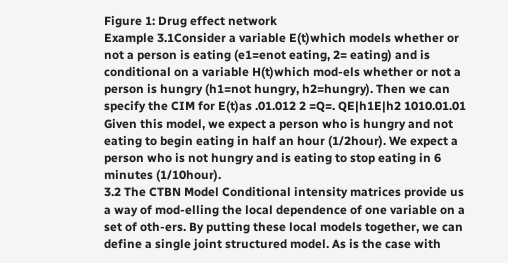Figure 1: Drug effect network
Example 3.1Consider a variable E(t)which models whether or not a person is eating (e1=enot eating, 2= eating) and is conditional on a variable H(t)which mod-els whether or not a person is hungry (h1=not hungry, h2=hungry). Then we can specify the CIM for E(t)as .01.012 2 =Q=. QE|h1E|h2 1010.01.01
Given this model, we expect a person who is hungry and not eating to begin eating in half an hour (1/2hour). We expect a person who is not hungry and is eating to stop eating in 6 minutes (1/10hour).
3.2 The CTBN Model Conditional intensity matrices provide us a way of mod-elling the local dependence of one variable on a set of oth-ers. By putting these local models together, we can define a single joint structured model. As is the case with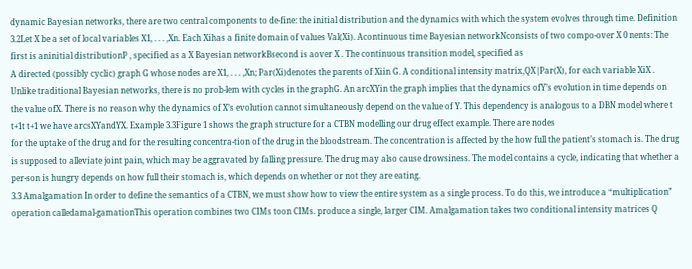dynamic Bayesian networks, there are two central components to de-fine: the initial distribution and the dynamics with which the system evolves through time. Definition 3.2Let X be a set of local variables X1, . . . ,Xn. Each Xihas a finite domain of values Val(Xi). Acontinuous time Bayesian networkNconsists of two compo-over X 0 nents: The first is aninitial distributionP , specified as a X Bayesian networkBsecond is aover X . The continuous transition model, specified as
A directed (possibly cyclic) graph G whose nodes are X1, . . . ,Xn; Par(Xi)denotes the parents of Xiin G. A conditional intensity matrix,QX|Par(X), for each variable XiX .
Unlike traditional Bayesian networks, there is no prob-lem with cycles in the graphG. An arcXYin the graph implies that the dynamics ofY’s evolution in time depends on the value ofX. There is no reason why the dynamics of X’s evolution cannot simultaneously depend on the value of Y. This dependency is analogous to a DBN model where t t+1t t+1 we have arcsXYandYX. Example 3.3Figure 1 shows the graph structure for a CTBN modelling our drug effect example. There are nodes
for the uptake of the drug and for the resulting concentra-tion of the drug in the bloodstream. The concentration is affected by the how full the patient’s stomach is. The drug is supposed to alleviate joint pain, which may be aggravated by falling pressure. The drug may also cause drowsiness. The model contains a cycle, indicating that whether a per-son is hungry depends on how full their stomach is, which depends on whether or not they are eating.
3.3 Amalgamation In order to define the semantics of a CTBN, we must show how to view the entire system as a single process. To do this, we introduce a “multiplication” operation calledamal-gamationThis operation combines two CIMs toon CIMs. produce a single, larger CIM. Amalgamation takes two conditional intensity matrices Q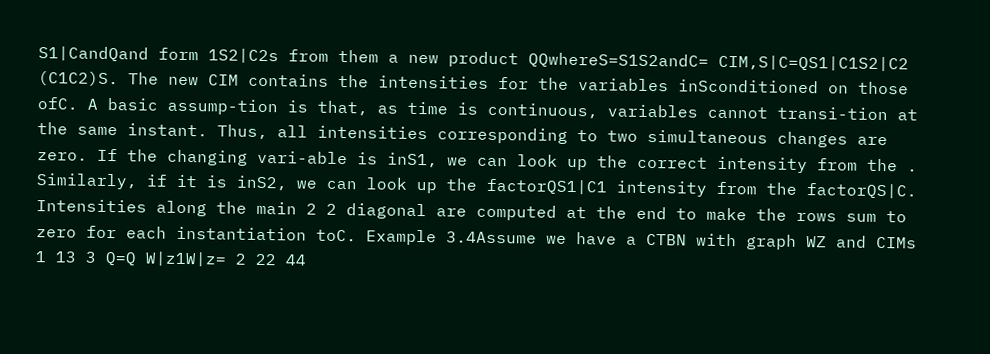S1|CandQand form 1S2|C2s from them a new product QQwhereS=S1S2andC= CIM,S|C=QS1|C1S2|C2 (C1C2)S. The new CIM contains the intensities for the variables inSconditioned on those ofC. A basic assump-tion is that, as time is continuous, variables cannot transi-tion at the same instant. Thus, all intensities corresponding to two simultaneous changes are zero. If the changing vari-able is inS1, we can look up the correct intensity from the . Similarly, if it is inS2, we can look up the factorQS1|C1 intensity from the factorQS|C. Intensities along the main 2 2 diagonal are computed at the end to make the rows sum to zero for each instantiation toC. Example 3.4Assume we have a CTBN with graph WZ and CIMs 1 13 3 Q=Q W|z1W|z= 2 22 44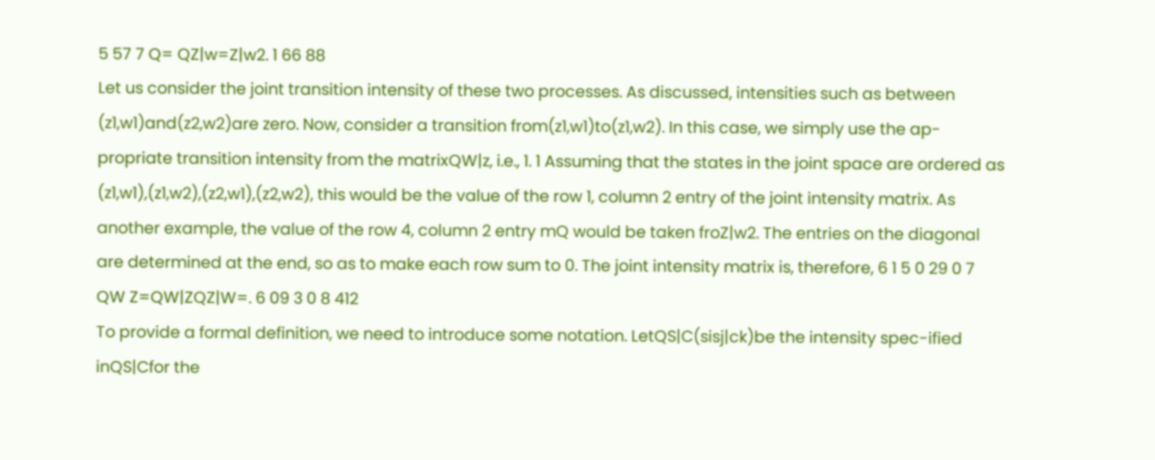5 57 7 Q= QZ|w=Z|w2. 1 66 88
Let us consider the joint transition intensity of these two processes. As discussed, intensities such as between (z1,w1)and(z2,w2)are zero. Now, consider a transition from(z1,w1)to(z1,w2). In this case, we simply use the ap-propriate transition intensity from the matrixQW|z, i.e., 1. 1 Assuming that the states in the joint space are ordered as (z1,w1),(z1,w2),(z2,w1),(z2,w2), this would be the value of the row 1, column 2 entry of the joint intensity matrix. As another example, the value of the row 4, column 2 entry mQ would be taken froZ|w2. The entries on the diagonal are determined at the end, so as to make each row sum to 0. The joint intensity matrix is, therefore, 6 1 5 0 29 0 7 QW Z=QW|ZQZ|W=. 6 09 3 0 8 412
To provide a formal definition, we need to introduce some notation. LetQS|C(sisj|ck)be the intensity spec-ified inQS|Cfor the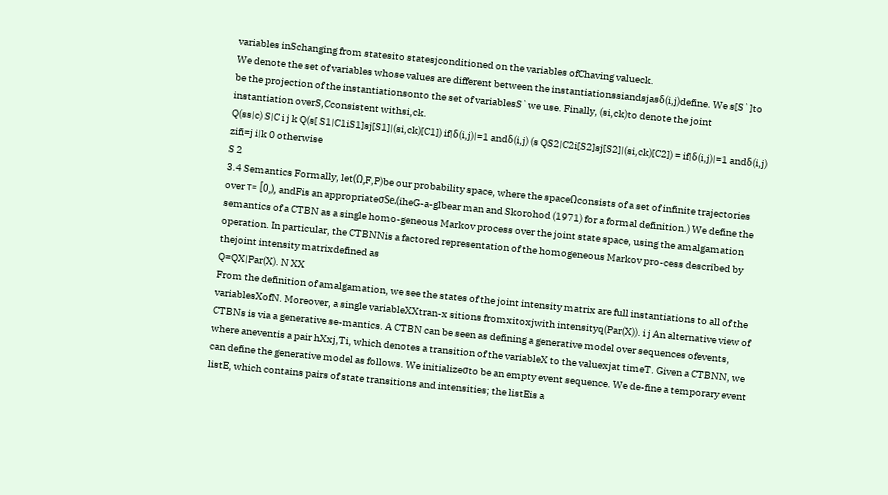variables inSchanging from statesito statesjconditioned on the variables ofChaving valueck.
We denote the set of variables whose values are different between the instantiationssiandsjasδ(i,j)define. We s[S`]to be the projection of the instantiationsonto the set of variablesS`we use. Finally, (si,ck)to denote the joint instantiation overS,Cconsistent withsi,ck.
Q(ss|c) S|C i j k Q(s[ S1|C1iS1]sj[S1]|(si,ck)[C1]) if|δ(i,j)|=1 andδ(i,j) (s QS2|C2i[S2]sj[S2]|(si,ck)[C2]) = if|δ(i,j)|=1 andδ(i,j) zifi=j i|k 0 otherwise
S 2
3.4 Semantics Formally, let(Ω,F,P)be our probability space, where the spaceΩconsists of a set of infinite trajectories over τ= [0,), andFis an appropriateσSe.(iheG-a-glbear man and Skorohod (1971) for a formal definition.) We define the semantics of a CTBN as a single homo-geneous Markov process over the joint state space, using the amalgamation operation. In particular, the CTBNNis a factored representation of the homogeneous Markov pro-cess described by thejoint intensity matrixdefined as
Q=QX|Par(X). N XX
From the definition of amalgamation, we see the states of the joint intensity matrix are full instantiations to all of the variablesXofN. Moreover, a single variableXXtran-x sitions fromxitoxjwith intensityq(Par(X)). i j An alternative view of CTBNs is via a generative se-mantics. A CTBN can be seen as defining a generative model over sequences ofevents, where aneventis a pair hXxj,Ti, which denotes a transition of the variableX to the valuexjat timeT. Given a CTBNN, we can define the generative model as follows. We initializeσto be an empty event sequence. We de-fine a temporary event listE, which contains pairs of state transitions and intensities; the listEis a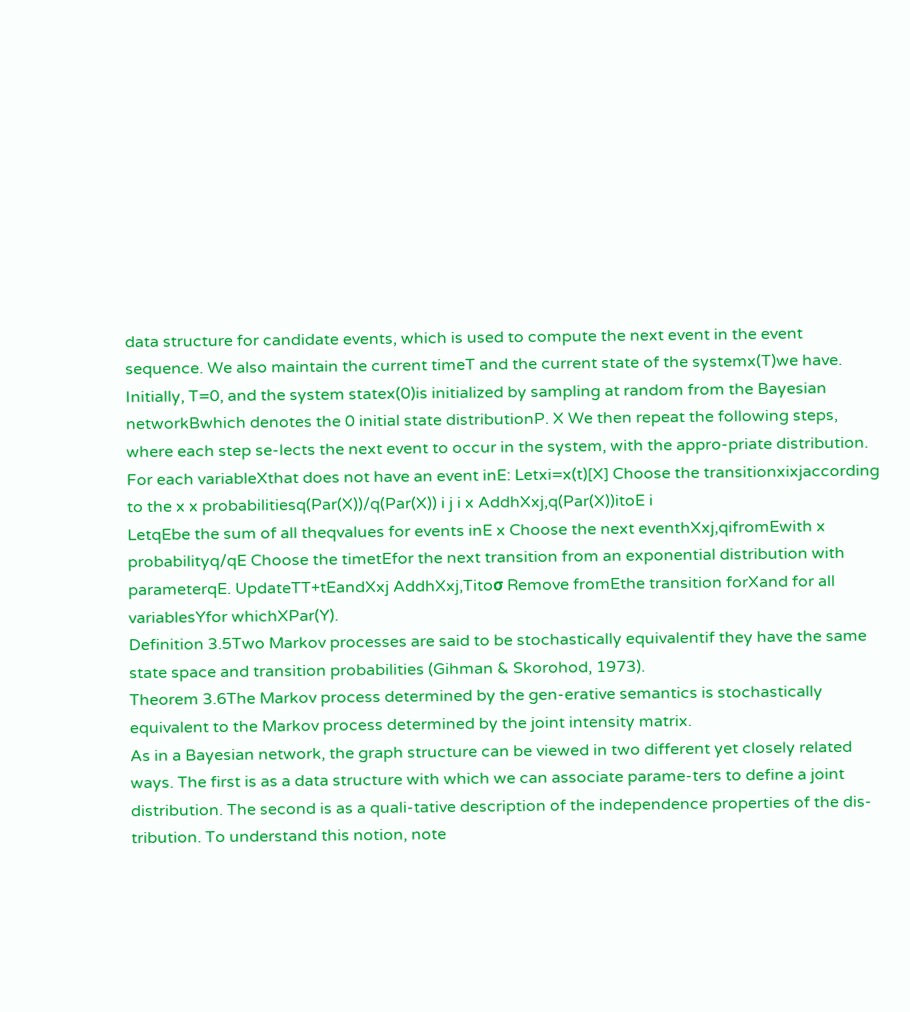data structure for candidate events, which is used to compute the next event in the event sequence. We also maintain the current timeT and the current state of the systemx(T)we have. Initially, T=0, and the system statex(0)is initialized by sampling at random from the Bayesian networkBwhich denotes the 0 initial state distributionP. X We then repeat the following steps, where each step se-lects the next event to occur in the system, with the appro-priate distribution.
For each variableXthat does not have an event inE: Letxi=x(t)[X] Choose the transitionxixjaccording to the x x probabilitiesq(Par(X))/q(Par(X)) i j i x AddhXxj,q(Par(X))itoE i
LetqEbe the sum of all theqvalues for events inE x Choose the next eventhXxj,qifromEwith x probabilityq/qE Choose the timetEfor the next transition from an exponential distribution with parameterqE. UpdateTT+tEandXxj AddhXxj,Titoσ Remove fromEthe transition forXand for all variablesYfor whichXPar(Y).
Definition 3.5Two Markov processes are said to be stochastically equivalentif they have the same state space and transition probabilities (Gihman & Skorohod, 1973).
Theorem 3.6The Markov process determined by the gen-erative semantics is stochastically equivalent to the Markov process determined by the joint intensity matrix.
As in a Bayesian network, the graph structure can be viewed in two different yet closely related ways. The first is as a data structure with which we can associate parame-ters to define a joint distribution. The second is as a quali-tative description of the independence properties of the dis-tribution. To understand this notion, note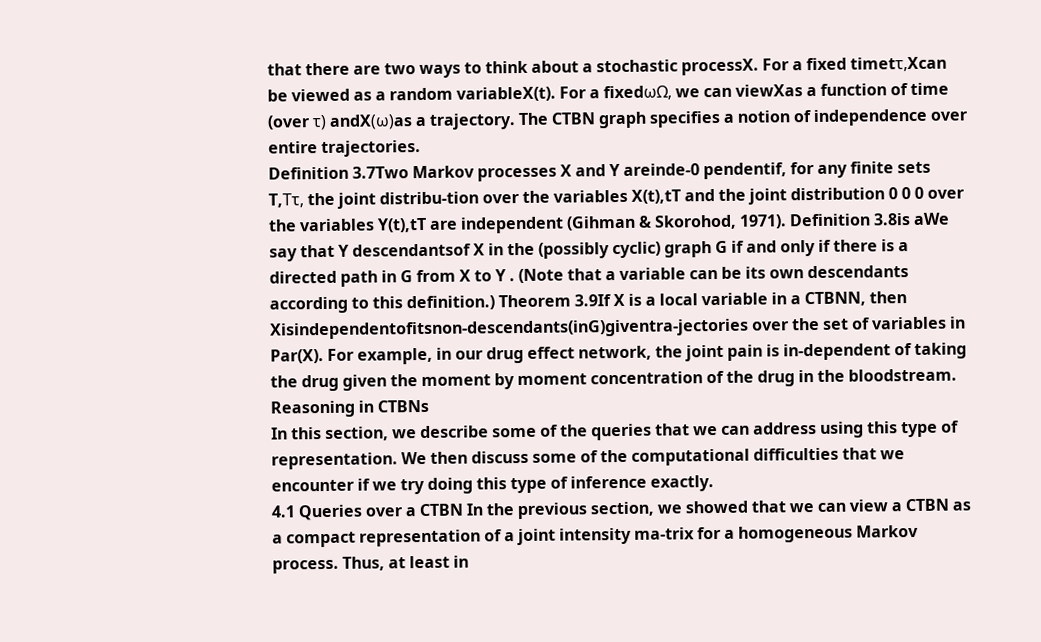that there are two ways to think about a stochastic processX. For a fixed timetτ,Xcan be viewed as a random variableX(t). For a fixedωΩ, we can viewXas a function of time (over τ) andX(ω)as a trajectory. The CTBN graph specifies a notion of independence over entire trajectories.
Definition 3.7Two Markov processes X and Y areinde-0 pendentif, for any finite sets T,Tτ, the joint distribu-tion over the variables X(t),tT and the joint distribution 0 0 0 over the variables Y(t),tT are independent (Gihman & Skorohod, 1971). Definition 3.8is aWe say that Y descendantsof X in the (possibly cyclic) graph G if and only if there is a directed path in G from X to Y . (Note that a variable can be its own descendants according to this definition.) Theorem 3.9If X is a local variable in a CTBNN, then Xisindependentofitsnon-descendants(inG)giventra-jectories over the set of variables in Par(X). For example, in our drug effect network, the joint pain is in-dependent of taking the drug given the moment by moment concentration of the drug in the bloodstream.
Reasoning in CTBNs
In this section, we describe some of the queries that we can address using this type of representation. We then discuss some of the computational difficulties that we encounter if we try doing this type of inference exactly.
4.1 Queries over a CTBN In the previous section, we showed that we can view a CTBN as a compact representation of a joint intensity ma-trix for a homogeneous Markov process. Thus, at least in